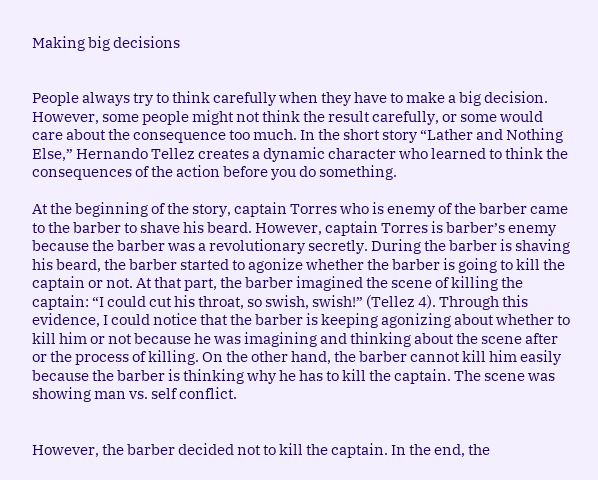Making big decisions


People always try to think carefully when they have to make a big decision. However, some people might not think the result carefully, or some would care about the consequence too much. In the short story “Lather and Nothing Else,” Hernando Tellez creates a dynamic character who learned to think the consequences of the action before you do something.

At the beginning of the story, captain Torres who is enemy of the barber came to the barber to shave his beard. However, captain Torres is barber’s enemy because the barber was a revolutionary secretly. During the barber is shaving his beard, the barber started to agonize whether the barber is going to kill the captain or not. At that part, the barber imagined the scene of killing the captain: “I could cut his throat, so swish, swish!” (Tellez 4). Through this evidence, I could notice that the barber is keeping agonizing about whether to kill him or not because he was imagining and thinking about the scene after or the process of killing. On the other hand, the barber cannot kill him easily because the barber is thinking why he has to kill the captain. The scene was showing man vs. self conflict.


However, the barber decided not to kill the captain. In the end, the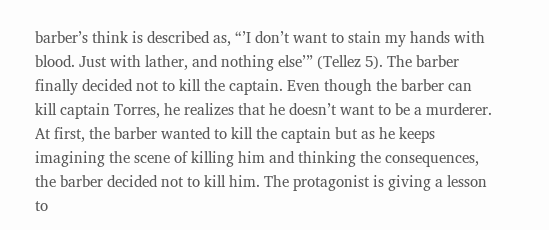barber’s think is described as, “’I don’t want to stain my hands with blood. Just with lather, and nothing else’” (Tellez 5). The barber finally decided not to kill the captain. Even though the barber can kill captain Torres, he realizes that he doesn’t want to be a murderer. At first, the barber wanted to kill the captain but as he keeps imagining the scene of killing him and thinking the consequences, the barber decided not to kill him. The protagonist is giving a lesson to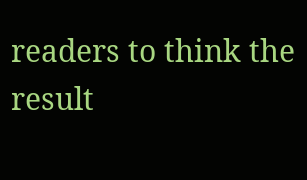readers to think the result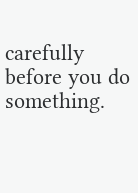carefully before you do something.